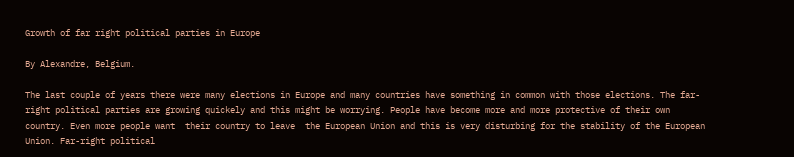Growth of far right political parties in Europe

By Alexandre, Belgium.

The last couple of years there were many elections in Europe and many countries have something in common with those elections. The far-right political parties are growing quickely and this might be worrying. People have become more and more protective of their own country. Even more people want  their country to leave  the European Union and this is very disturbing for the stability of the European Union. Far-right political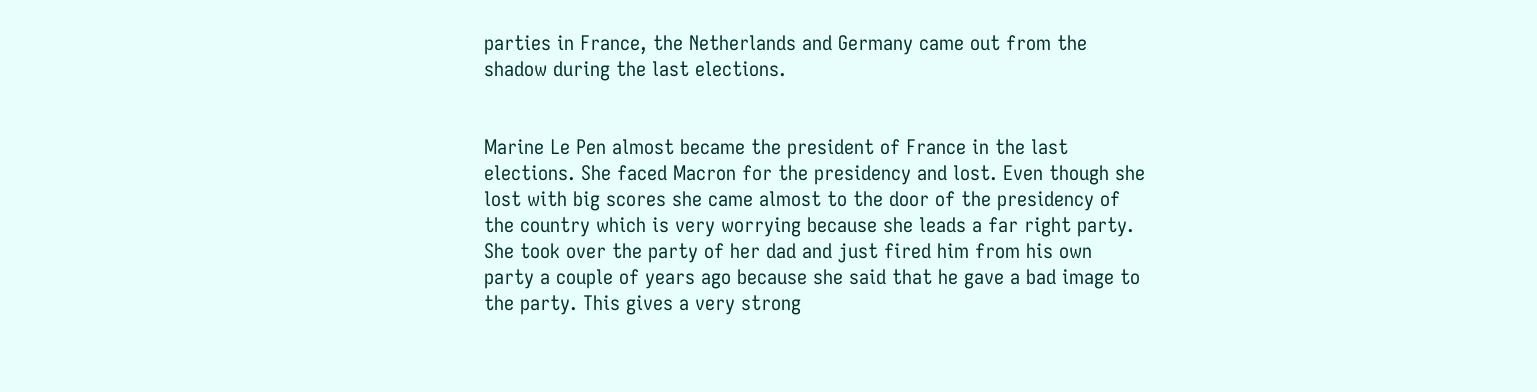parties in France, the Netherlands and Germany came out from the shadow during the last elections.


Marine Le Pen almost became the president of France in the last elections. She faced Macron for the presidency and lost. Even though she lost with big scores she came almost to the door of the presidency of the country which is very worrying because she leads a far right party. She took over the party of her dad and just fired him from his own party a couple of years ago because she said that he gave a bad image to the party. This gives a very strong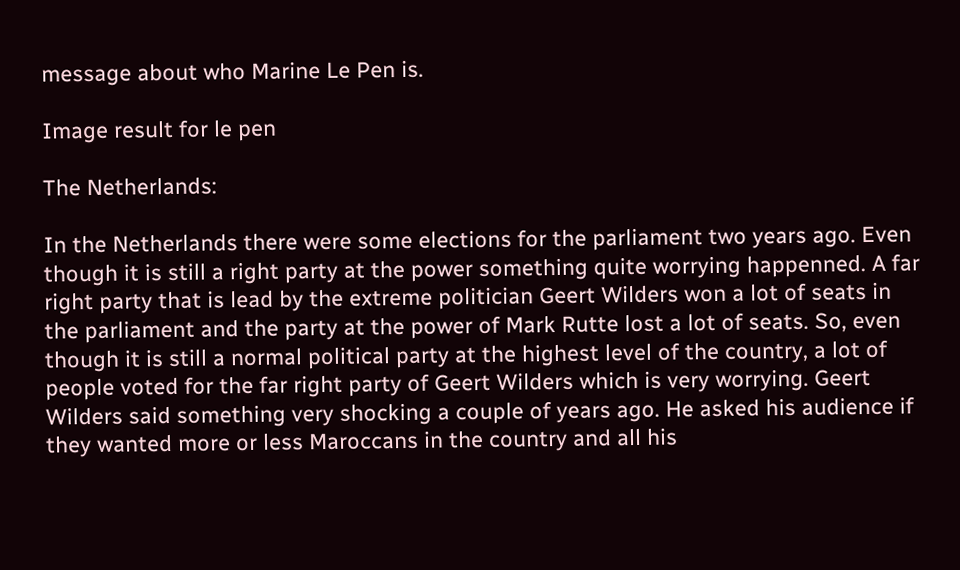message about who Marine Le Pen is.

Image result for le pen

The Netherlands:

In the Netherlands there were some elections for the parliament two years ago. Even though it is still a right party at the power something quite worrying happenned. A far right party that is lead by the extreme politician Geert Wilders won a lot of seats in the parliament and the party at the power of Mark Rutte lost a lot of seats. So, even though it is still a normal political party at the highest level of the country, a lot of people voted for the far right party of Geert Wilders which is very worrying. Geert Wilders said something very shocking a couple of years ago. He asked his audience if they wanted more or less Maroccans in the country and all his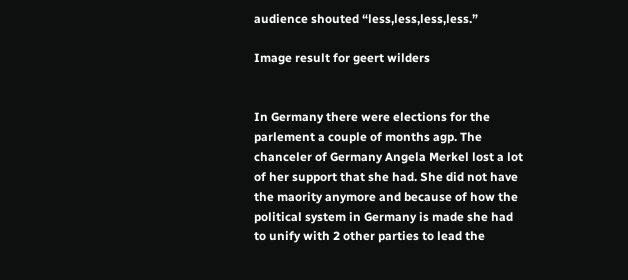audience shouted “less,less,less,less.”

Image result for geert wilders


In Germany there were elections for the parlement a couple of months agp. The chanceler of Germany Angela Merkel lost a lot of her support that she had. She did not have the maority anymore and because of how the political system in Germany is made she had to unify with 2 other parties to lead the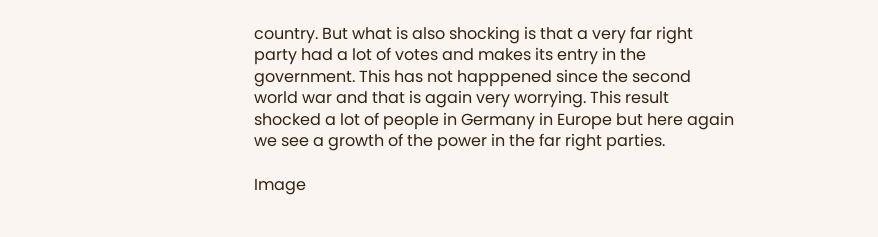country. But what is also shocking is that a very far right party had a lot of votes and makes its entry in the government. This has not happpened since the second world war and that is again very worrying. This result shocked a lot of people in Germany in Europe but here again we see a growth of the power in the far right parties.

Image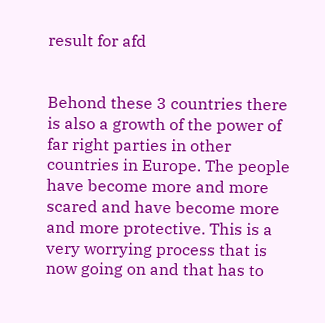result for afd


Behond these 3 countries there is also a growth of the power of far right parties in other countries in Europe. The people have become more and more scared and have become more and more protective. This is a very worrying process that is now going on and that has to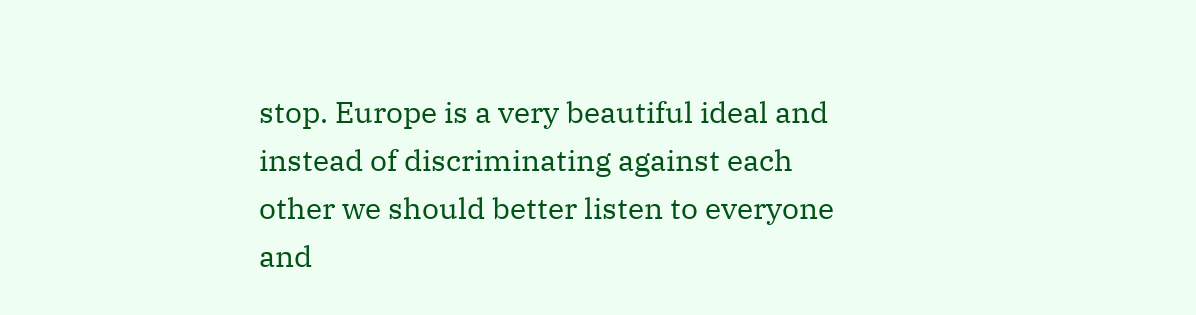stop. Europe is a very beautiful ideal and instead of discriminating against each other we should better listen to everyone and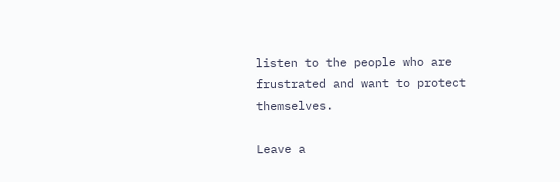listen to the people who are frustrated and want to protect themselves.

Leave a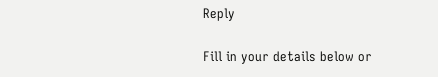Reply

Fill in your details below or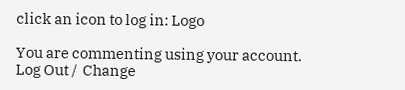click an icon to log in: Logo

You are commenting using your account. Log Out /  Change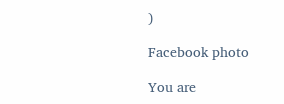)

Facebook photo

You are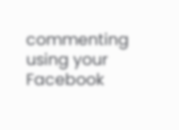commenting using your Facebook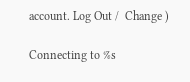account. Log Out /  Change )

Connecting to %s